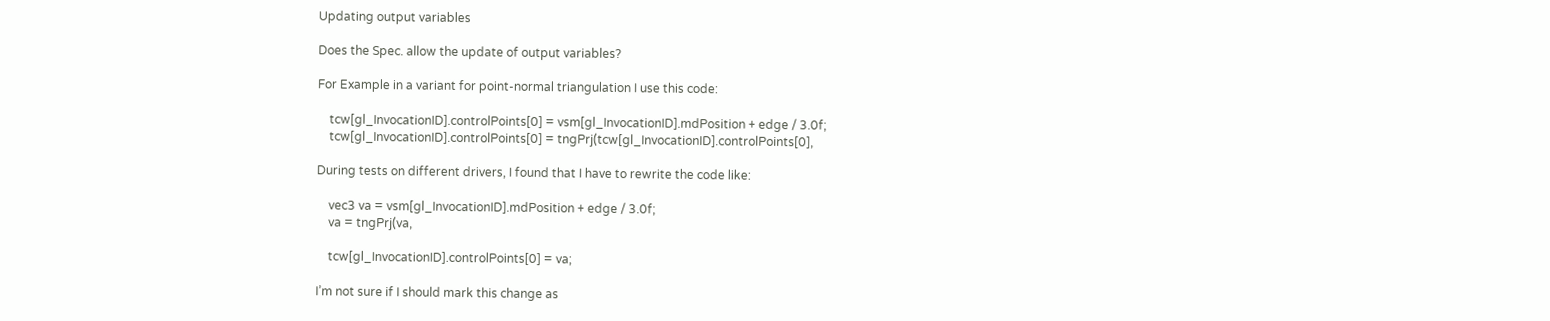Updating output variables

Does the Spec. allow the update of output variables?

For Example in a variant for point-normal triangulation I use this code:

    tcw[gl_InvocationID].controlPoints[0] = vsm[gl_InvocationID].mdPosition + edge / 3.0f;
    tcw[gl_InvocationID].controlPoints[0] = tngPrj(tcw[gl_InvocationID].controlPoints[0],

During tests on different drivers, I found that I have to rewrite the code like:

    vec3 va = vsm[gl_InvocationID].mdPosition + edge / 3.0f;
    va = tngPrj(va,

    tcw[gl_InvocationID].controlPoints[0] = va;

I’m not sure if I should mark this change as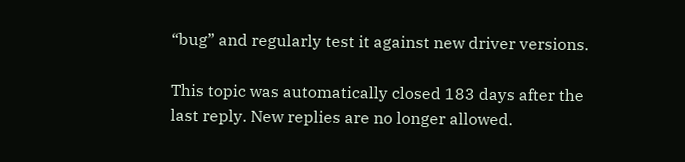“bug” and regularly test it against new driver versions.

This topic was automatically closed 183 days after the last reply. New replies are no longer allowed.